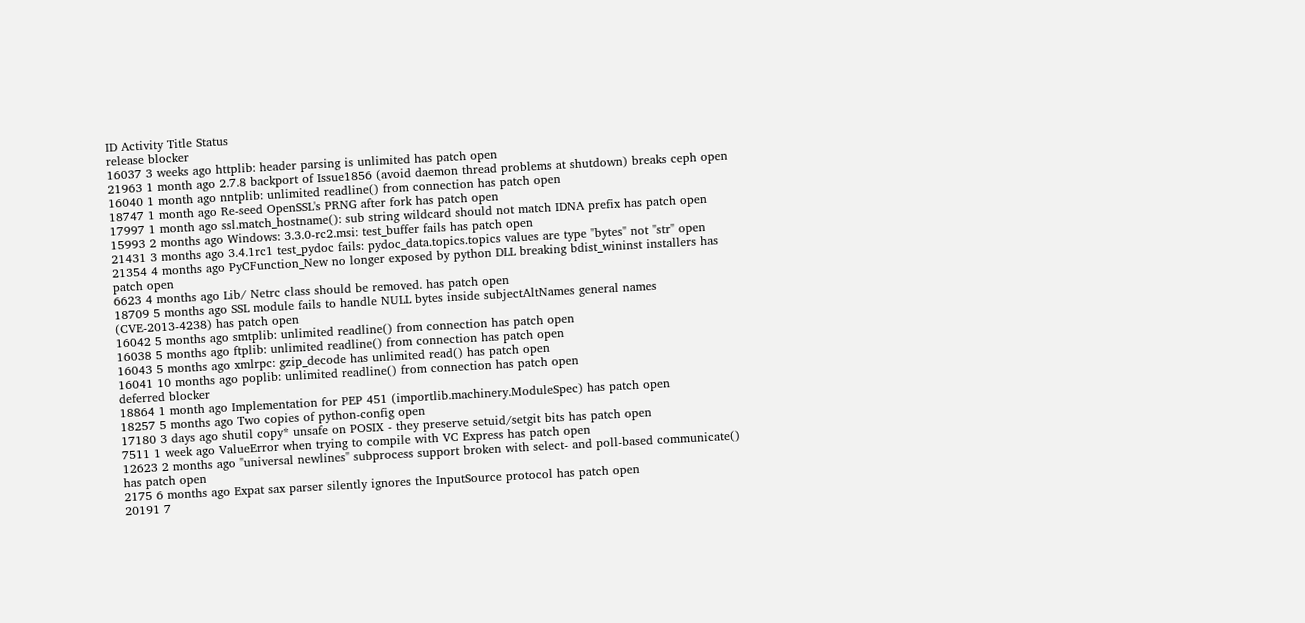ID Activity Title Status
release blocker
16037 3 weeks ago httplib: header parsing is unlimited has patch open
21963 1 month ago 2.7.8 backport of Issue1856 (avoid daemon thread problems at shutdown) breaks ceph open
16040 1 month ago nntplib: unlimited readline() from connection has patch open
18747 1 month ago Re-seed OpenSSL's PRNG after fork has patch open
17997 1 month ago ssl.match_hostname(): sub string wildcard should not match IDNA prefix has patch open
15993 2 months ago Windows: 3.3.0-rc2.msi: test_buffer fails has patch open
21431 3 months ago 3.4.1rc1 test_pydoc fails: pydoc_data.topics.topics values are type "bytes" not "str" open
21354 4 months ago PyCFunction_New no longer exposed by python DLL breaking bdist_wininst installers has patch open
6623 4 months ago Lib/ Netrc class should be removed. has patch open
18709 5 months ago SSL module fails to handle NULL bytes inside subjectAltNames general names (CVE-2013-4238) has patch open
16042 5 months ago smtplib: unlimited readline() from connection has patch open
16038 5 months ago ftplib: unlimited readline() from connection has patch open
16043 5 months ago xmlrpc: gzip_decode has unlimited read() has patch open
16041 10 months ago poplib: unlimited readline() from connection has patch open
deferred blocker
18864 1 month ago Implementation for PEP 451 (importlib.machinery.ModuleSpec) has patch open
18257 5 months ago Two copies of python-config open
17180 3 days ago shutil copy* unsafe on POSIX - they preserve setuid/setgit bits has patch open
7511 1 week ago ValueError when trying to compile with VC Express has patch open
12623 2 months ago "universal newlines" subprocess support broken with select- and poll-based communicate() has patch open
2175 6 months ago Expat sax parser silently ignores the InputSource protocol has patch open
20191 7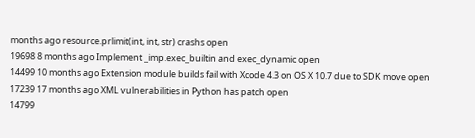months ago resource.prlimit(int, int, str) crashs open
19698 8 months ago Implement _imp.exec_builtin and exec_dynamic open
14499 10 months ago Extension module builds fail with Xcode 4.3 on OS X 10.7 due to SDK move open
17239 17 months ago XML vulnerabilities in Python has patch open
14799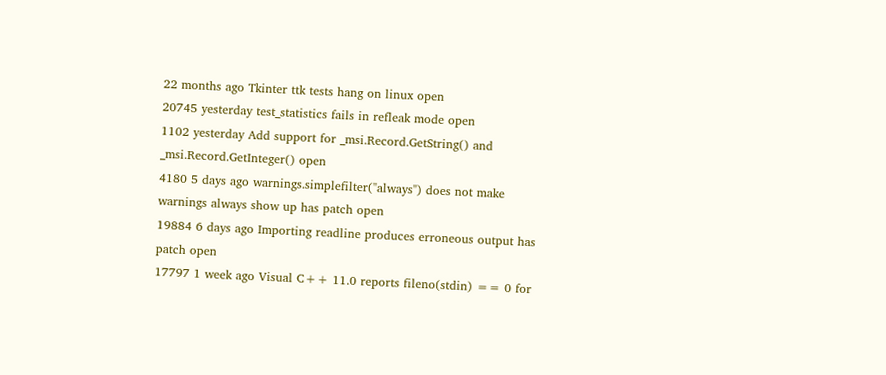22 months ago Tkinter ttk tests hang on linux open
20745 yesterday test_statistics fails in refleak mode open
1102 yesterday Add support for _msi.Record.GetString() and _msi.Record.GetInteger() open
4180 5 days ago warnings.simplefilter("always") does not make warnings always show up has patch open
19884 6 days ago Importing readline produces erroneous output has patch open
17797 1 week ago Visual C++ 11.0 reports fileno(stdin) == 0 for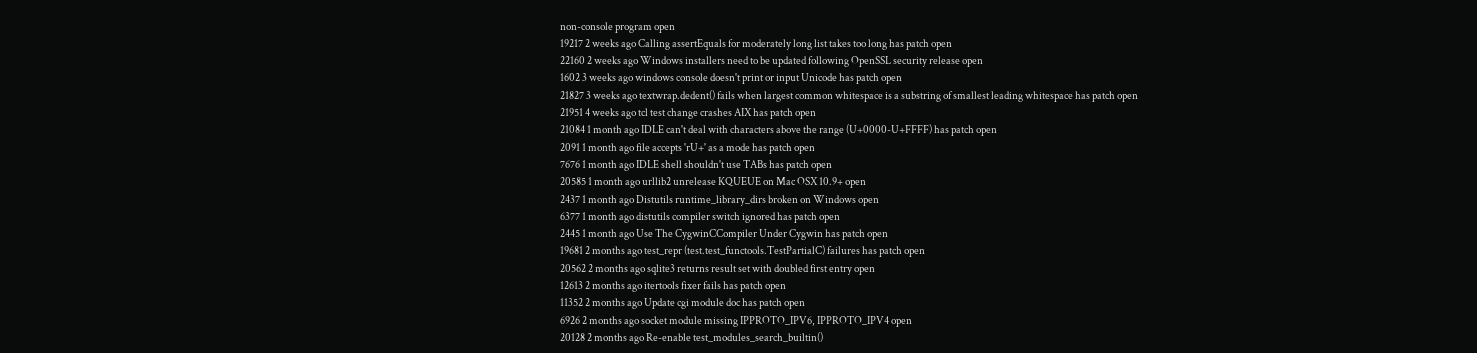non-console program open
19217 2 weeks ago Calling assertEquals for moderately long list takes too long has patch open
22160 2 weeks ago Windows installers need to be updated following OpenSSL security release open
1602 3 weeks ago windows console doesn't print or input Unicode has patch open
21827 3 weeks ago textwrap.dedent() fails when largest common whitespace is a substring of smallest leading whitespace has patch open
21951 4 weeks ago tcl test change crashes AIX has patch open
21084 1 month ago IDLE can't deal with characters above the range (U+0000-U+FFFF) has patch open
2091 1 month ago file accepts 'rU+' as a mode has patch open
7676 1 month ago IDLE shell shouldn't use TABs has patch open
20585 1 month ago urllib2 unrelease KQUEUE on Mac OSX 10.9+ open
2437 1 month ago Distutils runtime_library_dirs broken on Windows open
6377 1 month ago distutils compiler switch ignored has patch open
2445 1 month ago Use The CygwinCCompiler Under Cygwin has patch open
19681 2 months ago test_repr (test.test_functools.TestPartialC) failures has patch open
20562 2 months ago sqlite3 returns result set with doubled first entry open
12613 2 months ago itertools fixer fails has patch open
11352 2 months ago Update cgi module doc has patch open
6926 2 months ago socket module missing IPPROTO_IPV6, IPPROTO_IPV4 open
20128 2 months ago Re-enable test_modules_search_builtin()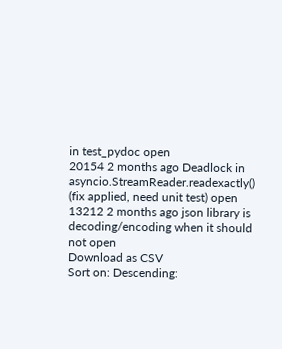in test_pydoc open
20154 2 months ago Deadlock in asyncio.StreamReader.readexactly() (fix applied, need unit test) open
13212 2 months ago json library is decoding/encoding when it should not open
Download as CSV
Sort on: Descending: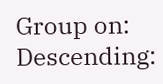Group on: Descending: